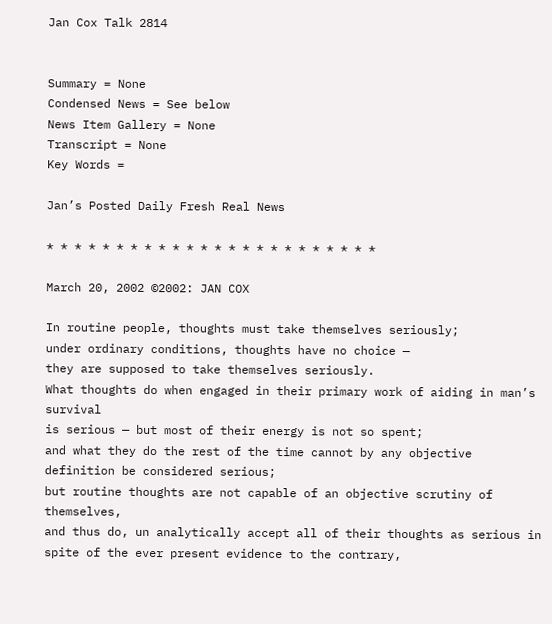Jan Cox Talk 2814


Summary = None
Condensed News = See below
News Item Gallery = None
Transcript = None
Key Words =

Jan’s Posted Daily Fresh Real News

* * * * * * * * * * * * * * * * * * * * * * * *

March 20, 2002 ©2002: JAN COX

In routine people, thoughts must take themselves seriously;
under ordinary conditions, thoughts have no choice —
they are supposed to take themselves seriously.
What thoughts do when engaged in their primary work of aiding in man’s survival
is serious — but most of their energy is not so spent;
and what they do the rest of the time cannot by any objective definition be considered serious;
but routine thoughts are not capable of an objective scrutiny of themselves,
and thus do, un analytically accept all of their thoughts as serious in spite of the ever present evidence to the contrary,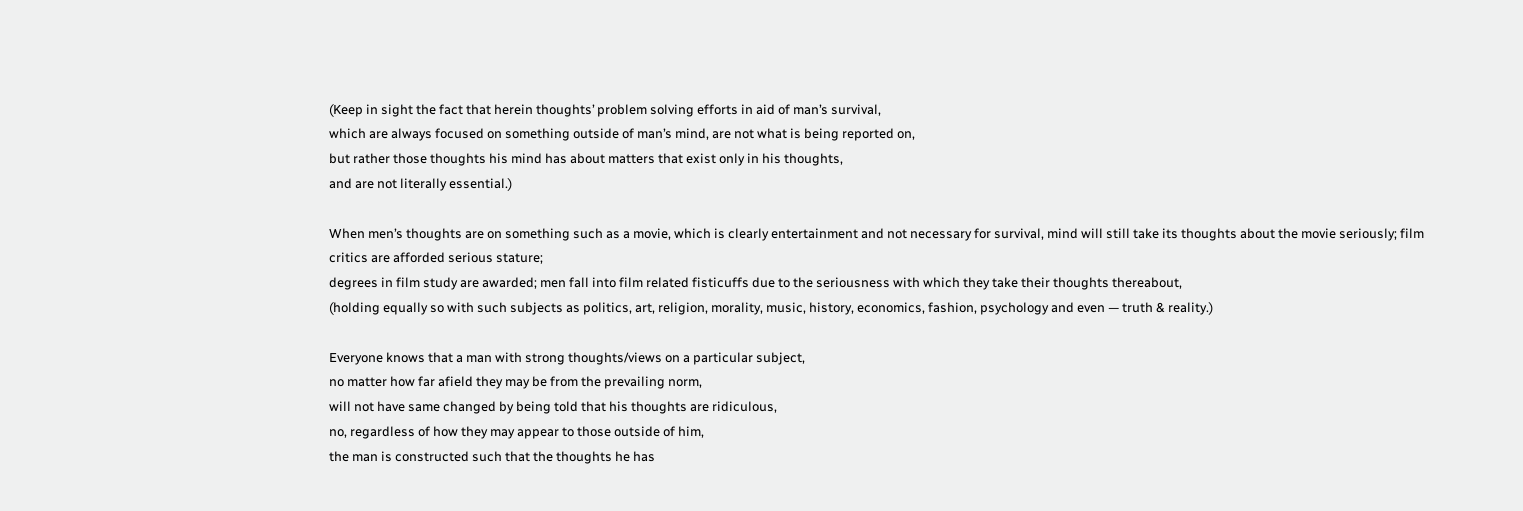(Keep in sight the fact that herein thoughts’ problem solving efforts in aid of man’s survival,
which are always focused on something outside of man’s mind, are not what is being reported on,
but rather those thoughts his mind has about matters that exist only in his thoughts,
and are not literally essential.)

When men’s thoughts are on something such as a movie, which is clearly entertainment and not necessary for survival, mind will still take its thoughts about the movie seriously; film critics are afforded serious stature;
degrees in film study are awarded; men fall into film related fisticuffs due to the seriousness with which they take their thoughts thereabout,
(holding equally so with such subjects as politics, art, religion, morality, music, history, economics, fashion, psychology and even — truth & reality.)

Everyone knows that a man with strong thoughts/views on a particular subject,
no matter how far afield they may be from the prevailing norm,
will not have same changed by being told that his thoughts are ridiculous,
no, regardless of how they may appear to those outside of him,
the man is constructed such that the thoughts he has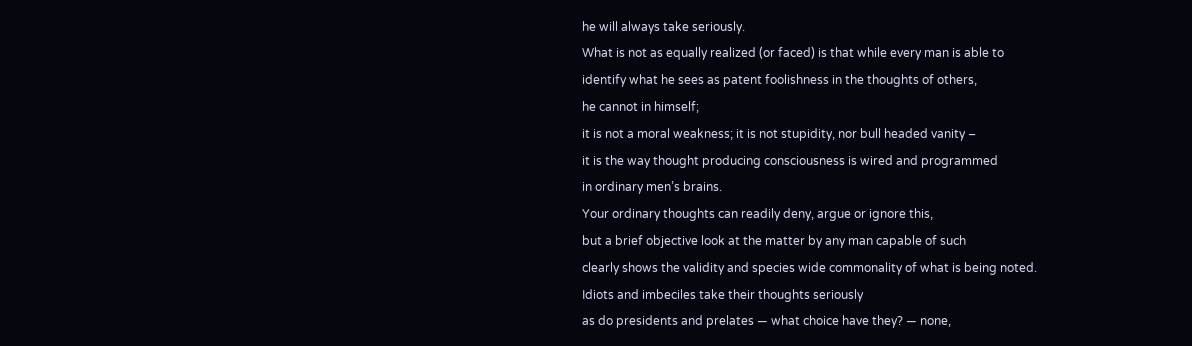he will always take seriously.
What is not as equally realized (or faced) is that while every man is able to
identify what he sees as patent foolishness in the thoughts of others,
he cannot in himself;
it is not a moral weakness; it is not stupidity, nor bull headed vanity –
it is the way thought producing consciousness is wired and programmed
in ordinary men’s brains.
Your ordinary thoughts can readily deny, argue or ignore this,
but a brief objective look at the matter by any man capable of such
clearly shows the validity and species wide commonality of what is being noted.
Idiots and imbeciles take their thoughts seriously
as do presidents and prelates — what choice have they? — none,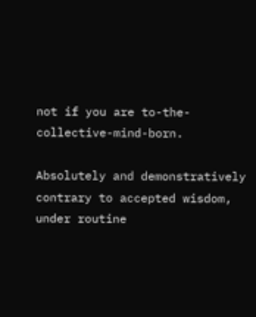not if you are to-the-collective-mind-born.

Absolutely and demonstratively contrary to accepted wisdom,
under routine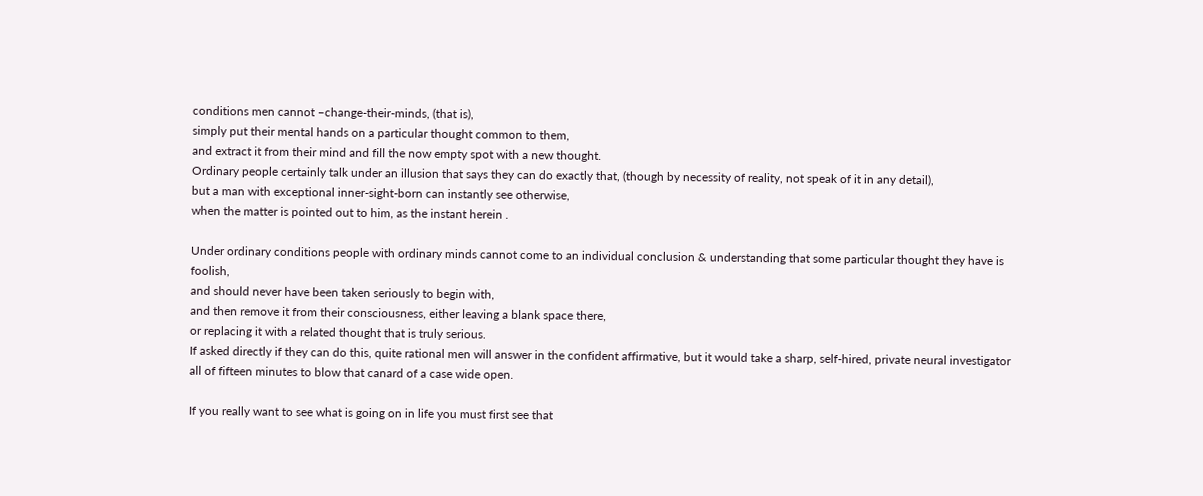conditions men cannot –change-their-minds, (that is),
simply put their mental hands on a particular thought common to them,
and extract it from their mind and fill the now empty spot with a new thought.
Ordinary people certainly talk under an illusion that says they can do exactly that, (though by necessity of reality, not speak of it in any detail),
but a man with exceptional inner-sight-born can instantly see otherwise,
when the matter is pointed out to him, as the instant herein .

Under ordinary conditions people with ordinary minds cannot come to an individual conclusion & understanding that some particular thought they have is foolish,
and should never have been taken seriously to begin with,
and then remove it from their consciousness, either leaving a blank space there,
or replacing it with a related thought that is truly serious.
If asked directly if they can do this, quite rational men will answer in the confident affirmative, but it would take a sharp, self-hired, private neural investigator
all of fifteen minutes to blow that canard of a case wide open.

If you really want to see what is going on in life you must first see that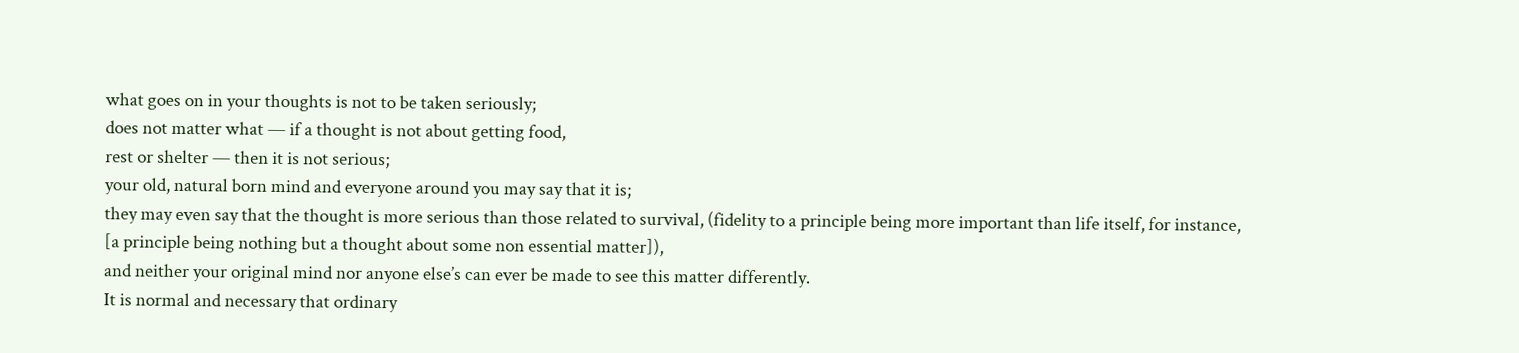what goes on in your thoughts is not to be taken seriously;
does not matter what — if a thought is not about getting food,
rest or shelter — then it is not serious;
your old, natural born mind and everyone around you may say that it is;
they may even say that the thought is more serious than those related to survival, (fidelity to a principle being more important than life itself, for instance,
[a principle being nothing but a thought about some non essential matter]),
and neither your original mind nor anyone else’s can ever be made to see this matter differently.
It is normal and necessary that ordinary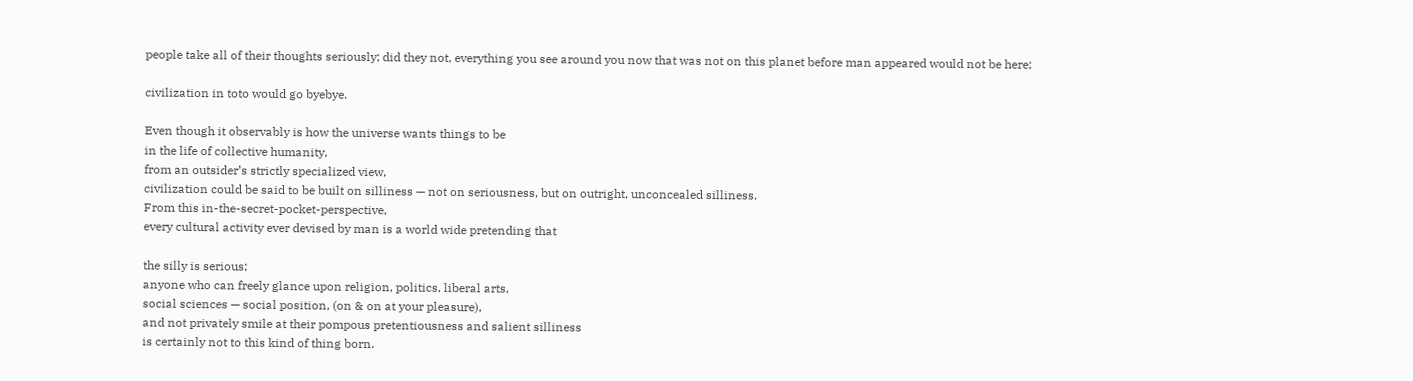people take all of their thoughts seriously; did they not, everything you see around you now that was not on this planet before man appeared would not be here;

civilization in toto would go byebye.

Even though it observably is how the universe wants things to be
in the life of collective humanity,
from an outsider’s strictly specialized view,
civilization could be said to be built on silliness — not on seriousness, but on outright, unconcealed silliness.
From this in-the-secret-pocket-perspective,
every cultural activity ever devised by man is a world wide pretending that

the silly is serious;
anyone who can freely glance upon religion, politics, liberal arts,
social sciences — social position, (on & on at your pleasure),
and not privately smile at their pompous pretentiousness and salient silliness
is certainly not to this kind of thing born.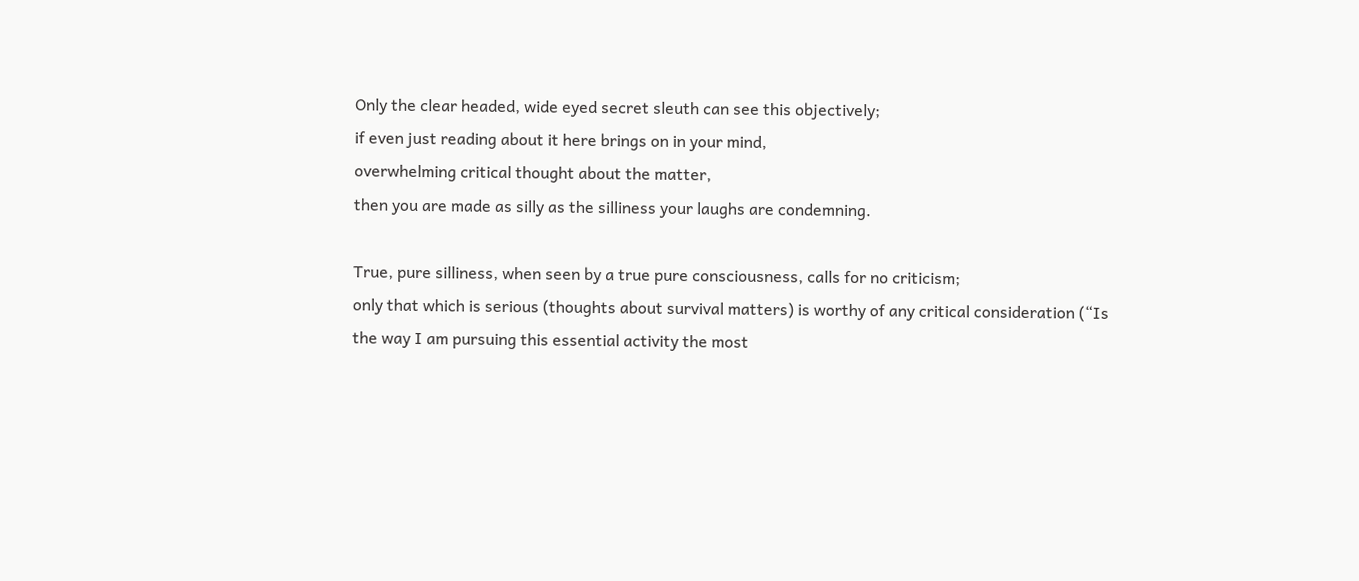Only the clear headed, wide eyed secret sleuth can see this objectively;
if even just reading about it here brings on in your mind,
overwhelming critical thought about the matter,
then you are made as silly as the silliness your laughs are condemning.

True, pure silliness, when seen by a true pure consciousness, calls for no criticism;
only that which is serious (thoughts about survival matters) is worthy of any critical consideration (“Is the way I am pursuing this essential activity the most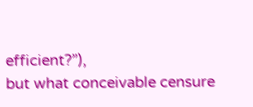efficient?”),
but what conceivable censure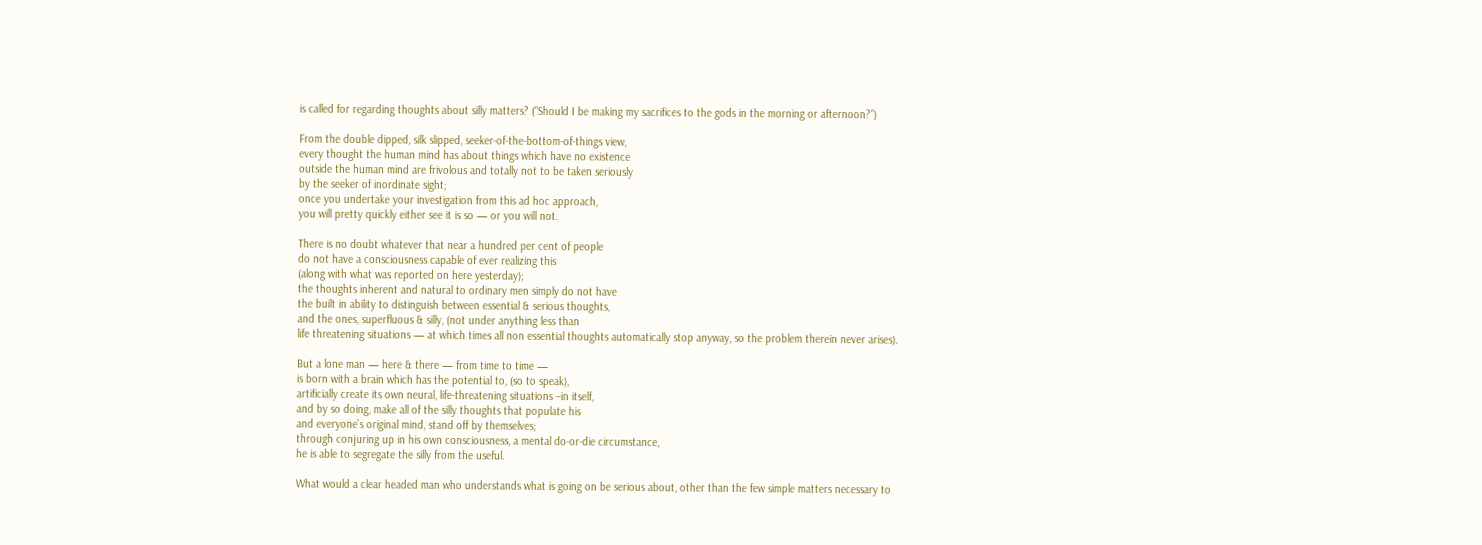is called for regarding thoughts about silly matters? (“Should I be making my sacrifices to the gods in the morning or afternoon?”)

From the double dipped, silk slipped, seeker-of-the-bottom-of-things view,
every thought the human mind has about things which have no existence
outside the human mind are frivolous and totally not to be taken seriously
by the seeker of inordinate sight;
once you undertake your investigation from this ad hoc approach,
you will pretty quickly either see it is so — or you will not.

There is no doubt whatever that near a hundred per cent of people
do not have a consciousness capable of ever realizing this
(along with what was reported on here yesterday);
the thoughts inherent and natural to ordinary men simply do not have
the built in ability to distinguish between essential & serious thoughts,
and the ones, superfluous & silly, (not under anything less than
life threatening situations — at which times all non essential thoughts automatically stop anyway, so the problem therein never arises).

But a lone man — here & there — from time to time —
is born with a brain which has the potential to, (so to speak),
artificially create its own neural, life-threatening situations –in itself,
and by so doing, make all of the silly thoughts that populate his
and everyone’s original mind, stand off by themselves;
through conjuring up in his own consciousness, a mental do-or-die circumstance,
he is able to segregate the silly from the useful.

What would a clear headed man who understands what is going on be serious about, other than the few simple matters necessary to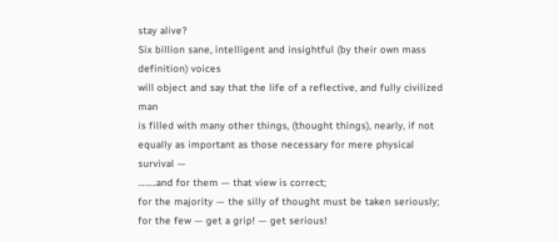stay alive?
Six billion sane, intelligent and insightful (by their own mass definition) voices
will object and say that the life of a reflective, and fully civilized man
is filled with many other things, (thought things), nearly, if not equally as important as those necessary for mere physical survival —
……..and for them — that view is correct;
for the majority — the silly of thought must be taken seriously;
for the few — get a grip! — get serious!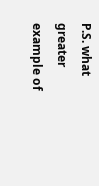P.S. what greater example of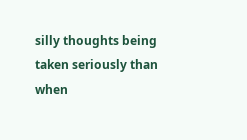silly thoughts being taken seriously than when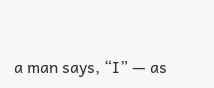a man says, “I” — as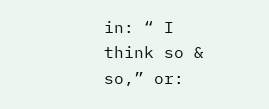in: “ I think so & so,” or: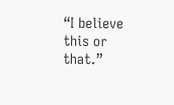“I believe this or that.”